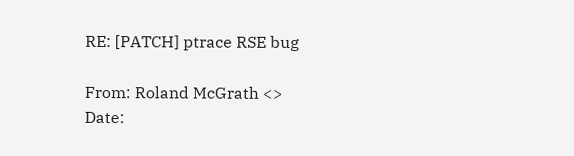RE: [PATCH] ptrace RSE bug

From: Roland McGrath <>
Date: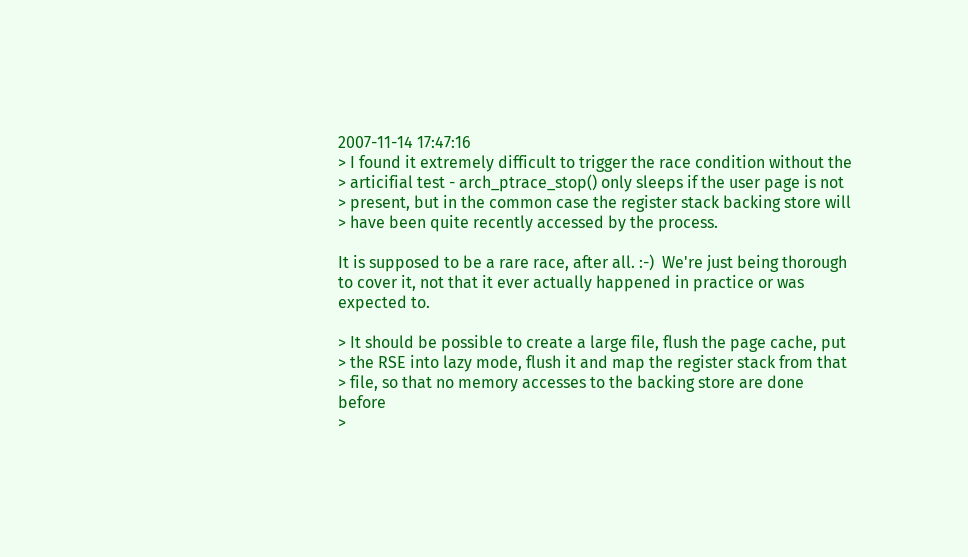2007-11-14 17:47:16
> I found it extremely difficult to trigger the race condition without the
> articifial test - arch_ptrace_stop() only sleeps if the user page is not
> present, but in the common case the register stack backing store will
> have been quite recently accessed by the process.

It is supposed to be a rare race, after all. :-)  We're just being thorough
to cover it, not that it ever actually happened in practice or was expected to.

> It should be possible to create a large file, flush the page cache, put
> the RSE into lazy mode, flush it and map the register stack from that
> file, so that no memory accesses to the backing store are done before
>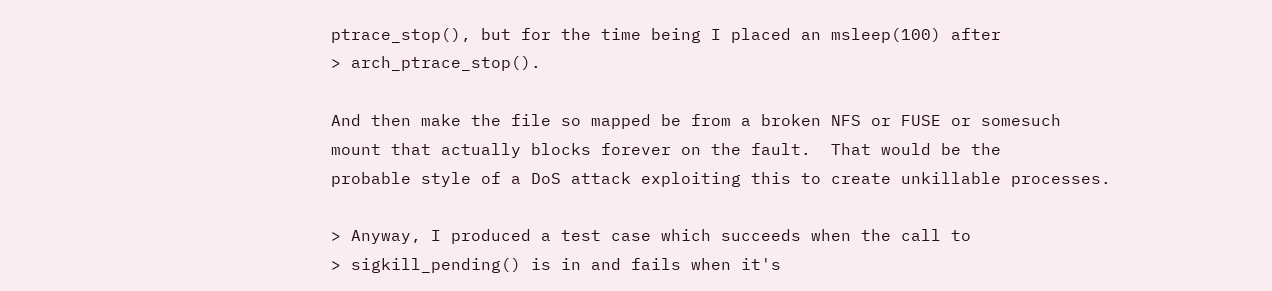ptrace_stop(), but for the time being I placed an msleep(100) after
> arch_ptrace_stop().

And then make the file so mapped be from a broken NFS or FUSE or somesuch
mount that actually blocks forever on the fault.  That would be the
probable style of a DoS attack exploiting this to create unkillable processes.

> Anyway, I produced a test case which succeeds when the call to
> sigkill_pending() is in and fails when it's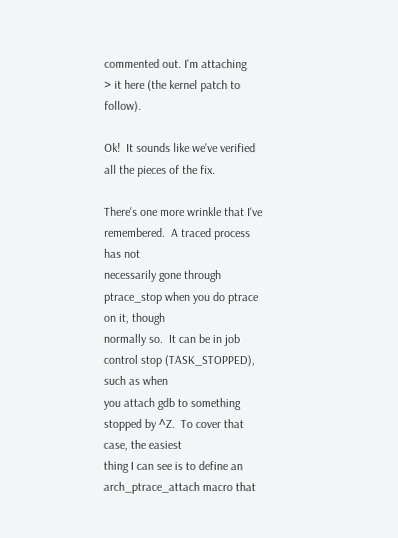commented out. I'm attaching
> it here (the kernel patch to follow).

Ok!  It sounds like we've verified all the pieces of the fix.

There's one more wrinkle that I've remembered.  A traced process has not
necessarily gone through ptrace_stop when you do ptrace on it, though
normally so.  It can be in job control stop (TASK_STOPPED), such as when
you attach gdb to something stopped by ^Z.  To cover that case, the easiest
thing I can see is to define an arch_ptrace_attach macro that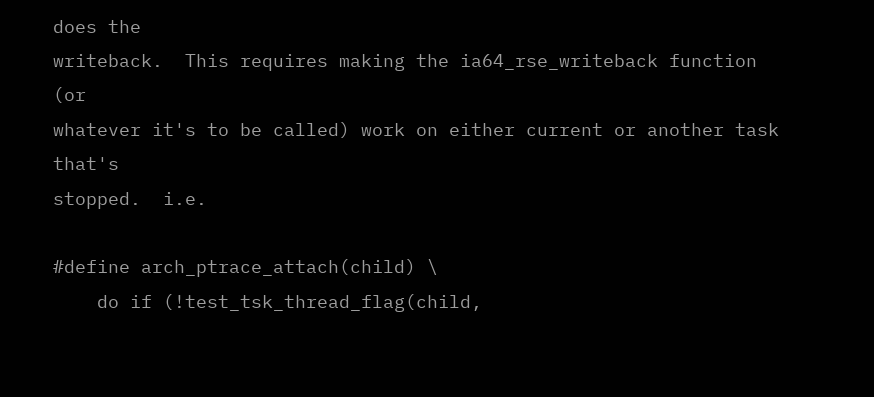does the
writeback.  This requires making the ia64_rse_writeback function (or
whatever it's to be called) work on either current or another task that's
stopped.  i.e.

#define arch_ptrace_attach(child) \
    do if (!test_tsk_thread_flag(child,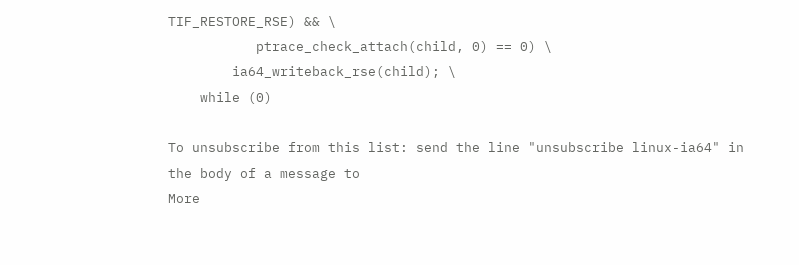TIF_RESTORE_RSE) && \
           ptrace_check_attach(child, 0) == 0) \
        ia64_writeback_rse(child); \
    while (0)

To unsubscribe from this list: send the line "unsubscribe linux-ia64" in
the body of a message to
More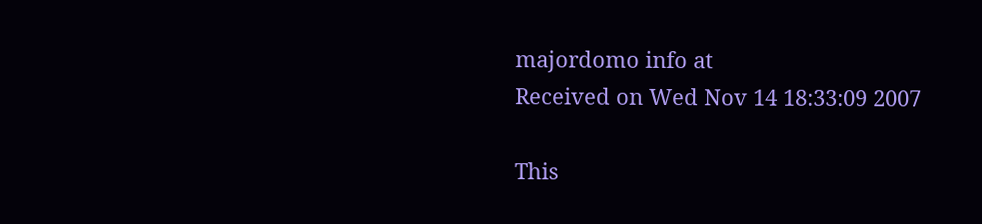majordomo info at
Received on Wed Nov 14 18:33:09 2007

This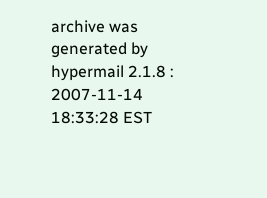archive was generated by hypermail 2.1.8 : 2007-11-14 18:33:28 EST